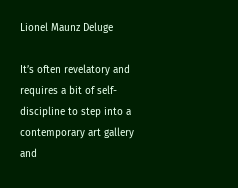Lionel Maunz Deluge

It’s often revelatory and requires a bit of self-discipline to step into a contemporary art gallery and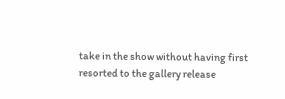take in the show without having first resorted to the gallery release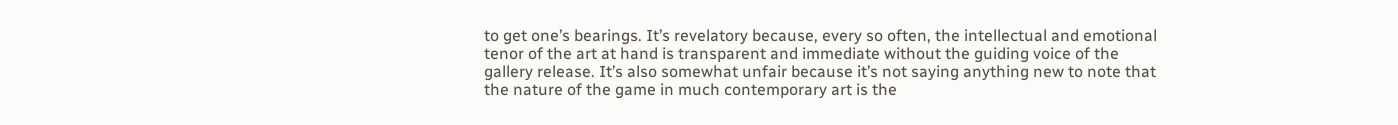to get one’s bearings. It’s revelatory because, every so often, the intellectual and emotional tenor of the art at hand is transparent and immediate without the guiding voice of the gallery release. It’s also somewhat unfair because it’s not saying anything new to note that the nature of the game in much contemporary art is the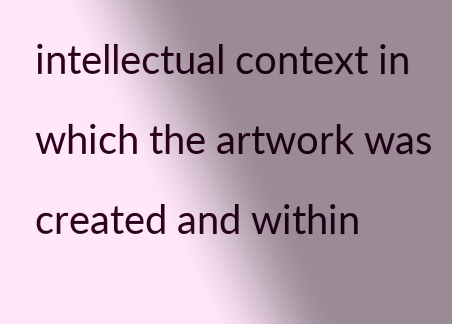intellectual context in which the artwork was created and within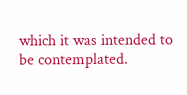which it was intended to be contemplated.